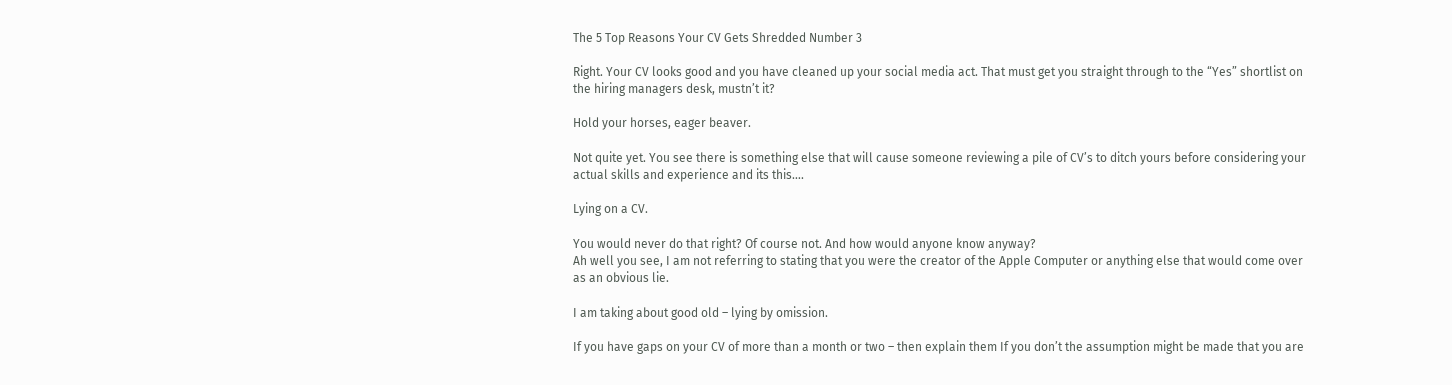The 5 Top Reasons Your CV Gets Shredded Number 3

Right. Your CV looks good and you have cleaned up your social media act. That must get you straight through to the “Yes” shortlist on the hiring managers desk, mustn’t it?

Hold your horses, eager beaver.

Not quite yet. You see there is something else that will cause someone reviewing a pile of CV’s to ditch yours before considering your actual skills and experience and its this….

Lying on a CV.

You would never do that right? Of course not. And how would anyone know anyway?
Ah well you see, I am not referring to stating that you were the creator of the Apple Computer or anything else that would come over as an obvious lie.

I am taking about good old – lying by omission.

If you have gaps on your CV of more than a month or two – then explain them If you don’t the assumption might be made that you are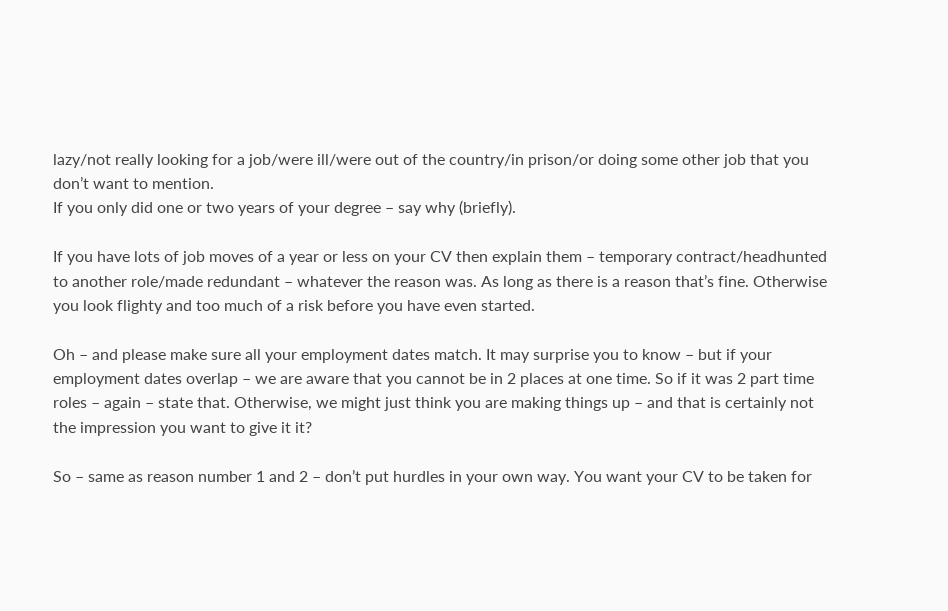lazy/not really looking for a job/were ill/were out of the country/in prison/or doing some other job that you don’t want to mention.
If you only did one or two years of your degree – say why (briefly).

If you have lots of job moves of a year or less on your CV then explain them – temporary contract/headhunted to another role/made redundant – whatever the reason was. As long as there is a reason that’s fine. Otherwise you look flighty and too much of a risk before you have even started.

Oh – and please make sure all your employment dates match. It may surprise you to know – but if your employment dates overlap – we are aware that you cannot be in 2 places at one time. So if it was 2 part time roles – again – state that. Otherwise, we might just think you are making things up – and that is certainly not the impression you want to give it it?

So – same as reason number 1 and 2 – don’t put hurdles in your own way. You want your CV to be taken for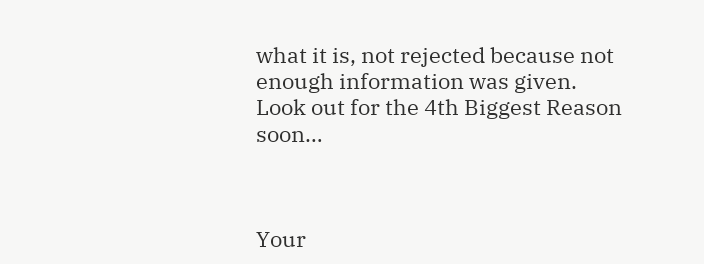what it is, not rejected because not enough information was given.
Look out for the 4th Biggest Reason soon…



Your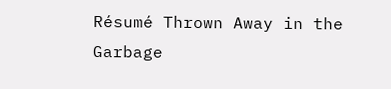Résumé Thrown Away in the Garbage